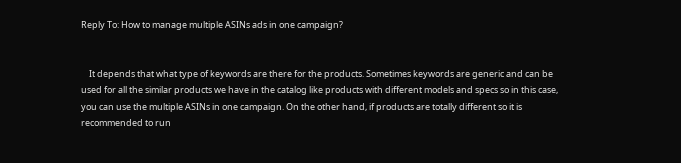Reply To: How to manage multiple ASINs ads in one campaign?


    It depends that what type of keywords are there for the products. Sometimes keywords are generic and can be used for all the similar products we have in the catalog like products with different models and specs so in this case, you can use the multiple ASINs in one campaign. On the other hand, if products are totally different so it is recommended to run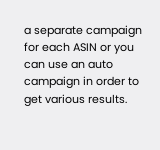a separate campaign for each ASIN or you can use an auto campaign in order to get various results.